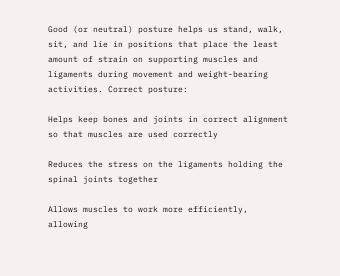Good (or neutral) posture helps us stand, walk, sit, and lie in positions that place the least amount of strain on supporting muscles and ligaments during movement and weight-bearing activities. Correct posture:

Helps keep bones and joints in correct alignment so that muscles are used correctly

Reduces the stress on the ligaments holding the spinal joints together

Allows muscles to work more efficiently, allowing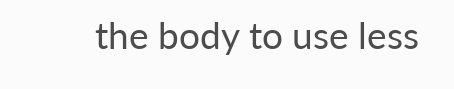the body to use less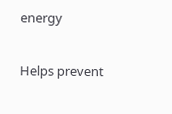energy

Helps prevent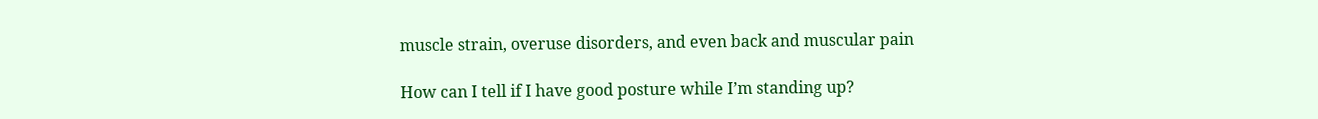muscle strain, overuse disorders, and even back and muscular pain

How can I tell if I have good posture while I’m standing up?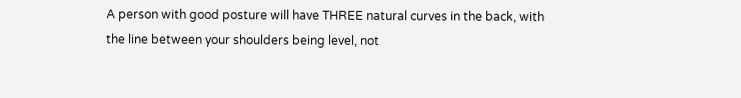A person with good posture will have THREE natural curves in the back, with the line between your shoulders being level, not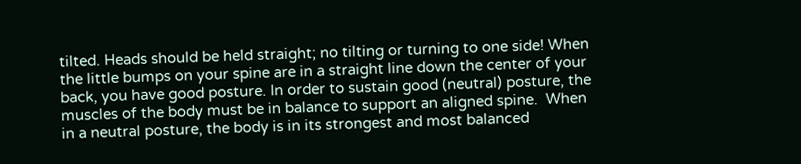tilted. Heads should be held straight; no tilting or turning to one side! When the little bumps on your spine are in a straight line down the center of your back, you have good posture. In order to sustain good (neutral) posture, the muscles of the body must be in balance to support an aligned spine.  When in a neutral posture, the body is in its strongest and most balanced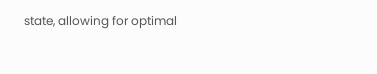state, allowing for optimal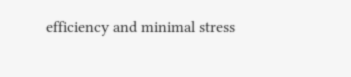efficiency and minimal stress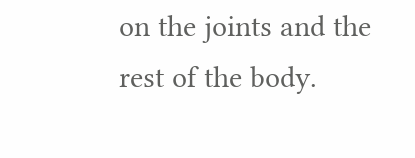on the joints and the rest of the body.